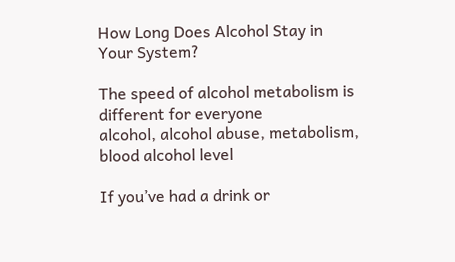How Long Does Alcohol Stay in Your System?

The speed of alcohol metabolism is different for everyone
alcohol, alcohol abuse, metabolism, blood alcohol level

If you’ve had a drink or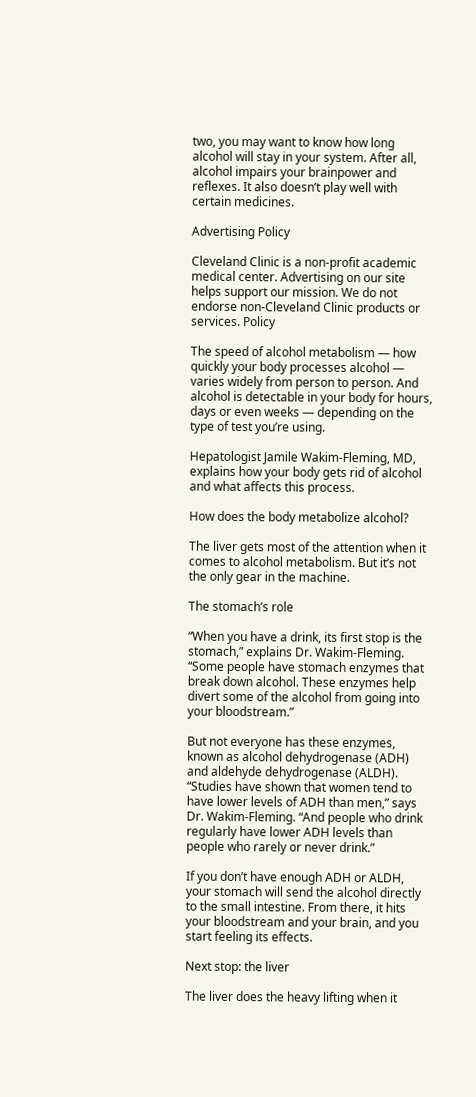two, you may want to know how long alcohol will stay in your system. After all, alcohol impairs your brainpower and reflexes. It also doesn’t play well with certain medicines.

Advertising Policy

Cleveland Clinic is a non-profit academic medical center. Advertising on our site helps support our mission. We do not endorse non-Cleveland Clinic products or services. Policy

The speed of alcohol metabolism — how quickly your body processes alcohol — varies widely from person to person. And alcohol is detectable in your body for hours, days or even weeks — depending on the type of test you’re using.

Hepatologist Jamile Wakim-Fleming, MD, explains how your body gets rid of alcohol and what affects this process.

How does the body metabolize alcohol?

The liver gets most of the attention when it comes to alcohol metabolism. But it’s not the only gear in the machine.

The stomach’s role

“When you have a drink, its first stop is the stomach,” explains Dr. Wakim-Fleming. “Some people have stomach enzymes that break down alcohol. These enzymes help divert some of the alcohol from going into your bloodstream.”

But not everyone has these enzymes, known as alcohol dehydrogenase (ADH) and aldehyde dehydrogenase (ALDH). “Studies have shown that women tend to have lower levels of ADH than men,” says Dr. Wakim-Fleming. “And people who drink regularly have lower ADH levels than people who rarely or never drink.”

If you don’t have enough ADH or ALDH, your stomach will send the alcohol directly to the small intestine. From there, it hits your bloodstream and your brain, and you start feeling its effects.

Next stop: the liver

The liver does the heavy lifting when it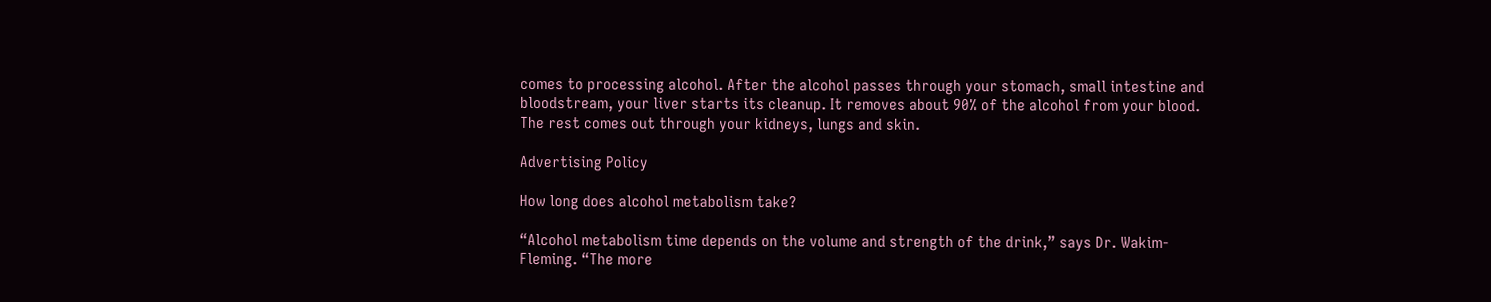comes to processing alcohol. After the alcohol passes through your stomach, small intestine and bloodstream, your liver starts its cleanup. It removes about 90% of the alcohol from your blood. The rest comes out through your kidneys, lungs and skin.

Advertising Policy

How long does alcohol metabolism take?

“Alcohol metabolism time depends on the volume and strength of the drink,” says Dr. Wakim-Fleming. “The more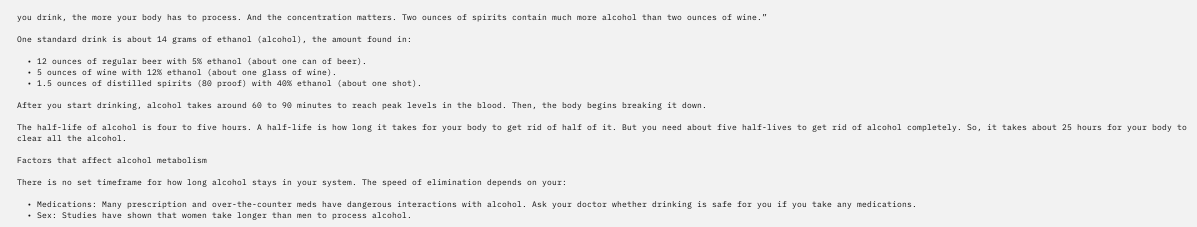you drink, the more your body has to process. And the concentration matters. Two ounces of spirits contain much more alcohol than two ounces of wine.”

One standard drink is about 14 grams of ethanol (alcohol), the amount found in:

  • 12 ounces of regular beer with 5% ethanol (about one can of beer).
  • 5 ounces of wine with 12% ethanol (about one glass of wine).
  • 1.5 ounces of distilled spirits (80 proof) with 40% ethanol (about one shot).

After you start drinking, alcohol takes around 60 to 90 minutes to reach peak levels in the blood. Then, the body begins breaking it down.

The half-life of alcohol is four to five hours. A half-life is how long it takes for your body to get rid of half of it. But you need about five half-lives to get rid of alcohol completely. So, it takes about 25 hours for your body to clear all the alcohol.

Factors that affect alcohol metabolism

There is no set timeframe for how long alcohol stays in your system. The speed of elimination depends on your:

  • Medications: Many prescription and over-the-counter meds have dangerous interactions with alcohol. Ask your doctor whether drinking is safe for you if you take any medications.
  • Sex: Studies have shown that women take longer than men to process alcohol.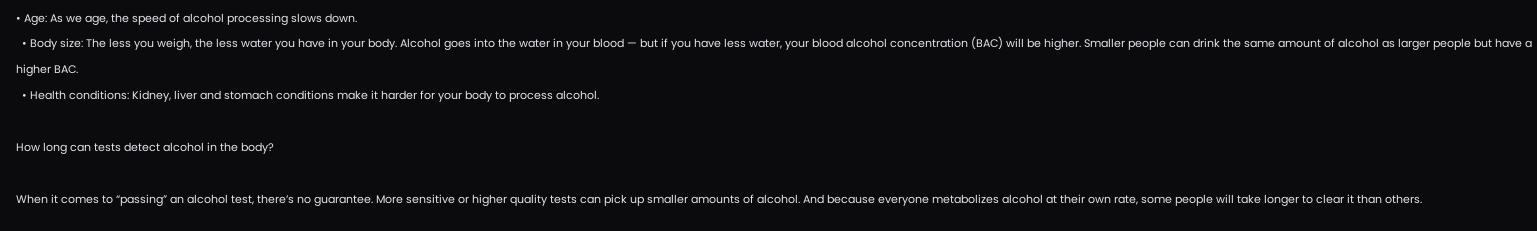• Age: As we age, the speed of alcohol processing slows down.
  • Body size: The less you weigh, the less water you have in your body. Alcohol goes into the water in your blood — but if you have less water, your blood alcohol concentration (BAC) will be higher. Smaller people can drink the same amount of alcohol as larger people but have a higher BAC.
  • Health conditions: Kidney, liver and stomach conditions make it harder for your body to process alcohol.

How long can tests detect alcohol in the body?

When it comes to “passing” an alcohol test, there’s no guarantee. More sensitive or higher quality tests can pick up smaller amounts of alcohol. And because everyone metabolizes alcohol at their own rate, some people will take longer to clear it than others.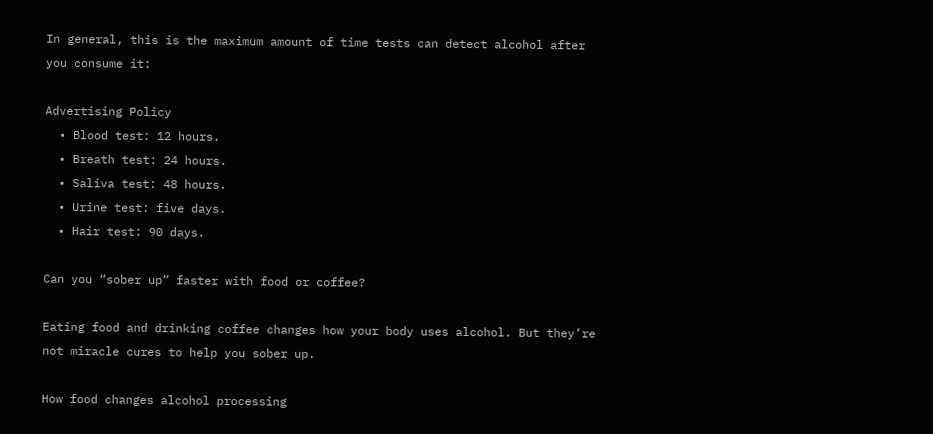In general, this is the maximum amount of time tests can detect alcohol after you consume it:

Advertising Policy
  • Blood test: 12 hours.
  • Breath test: 24 hours.
  • Saliva test: 48 hours.
  • Urine test: five days.
  • Hair test: 90 days.

Can you “sober up” faster with food or coffee?

Eating food and drinking coffee changes how your body uses alcohol. But they’re not miracle cures to help you sober up.

How food changes alcohol processing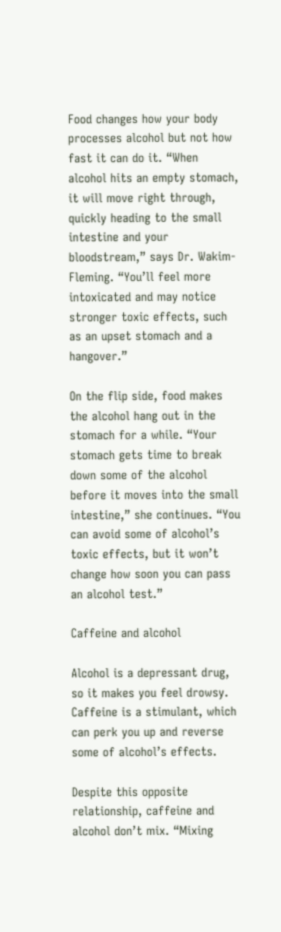Food changes how your body processes alcohol but not how fast it can do it. “When alcohol hits an empty stomach, it will move right through, quickly heading to the small intestine and your bloodstream,” says Dr. Wakim-Fleming. “You’ll feel more intoxicated and may notice stronger toxic effects, such as an upset stomach and a hangover.”

On the flip side, food makes the alcohol hang out in the stomach for a while. “Your stomach gets time to break down some of the alcohol before it moves into the small intestine,” she continues. “You can avoid some of alcohol’s toxic effects, but it won’t change how soon you can pass an alcohol test.”

Caffeine and alcohol

Alcohol is a depressant drug, so it makes you feel drowsy. Caffeine is a stimulant, which can perk you up and reverse some of alcohol’s effects.

Despite this opposite relationship, caffeine and alcohol don’t mix. “Mixing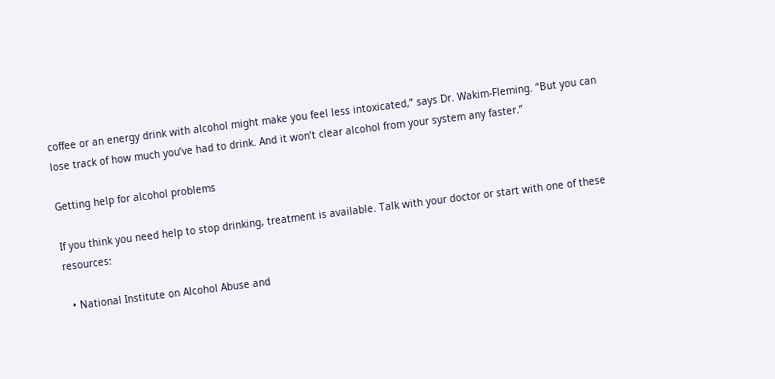coffee or an energy drink with alcohol might make you feel less intoxicated,” says Dr. Wakim-Fleming. “But you can lose track of how much you’ve had to drink. And it won’t clear alcohol from your system any faster.”

Getting help for alcohol problems

If you think you need help to stop drinking, treatment is available. Talk with your doctor or start with one of these resources:

  • National Institute on Alcohol Abuse and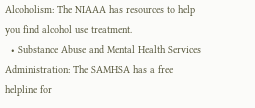Alcoholism: The NIAAA has resources to help you find alcohol use treatment.
  • Substance Abuse and Mental Health Services Administration: The SAMHSA has a free helpline for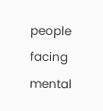people facing mental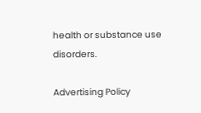health or substance use disorders.

Advertising Policy